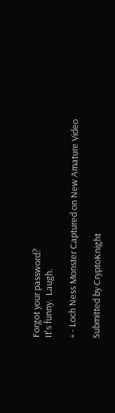Forgot your password?
It's funny.  Laugh.

+ - Loch Ness Monster Captured on New Amature Video

Submitted by CryptoKnight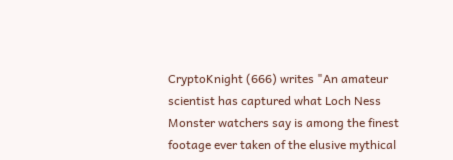CryptoKnight (666) writes "An amateur scientist has captured what Loch Ness Monster watchers say is among the finest footage ever taken of the elusive mythical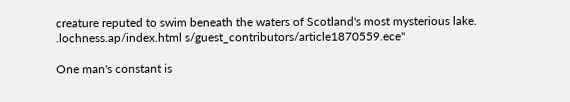creature reputed to swim beneath the waters of Scotland's most mysterious lake. .lochness.ap/index.html s/guest_contributors/article1870559.ece"

One man's constant is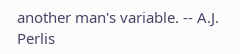another man's variable. -- A.J. Perlis